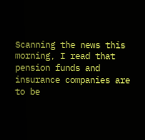Scanning the news this morning, I read that pension funds and insurance companies are to be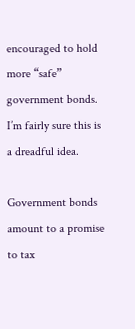encouraged to hold more “safe” government bonds. I’m fairly sure this is a dreadful idea.

Government bonds amount to a promise to tax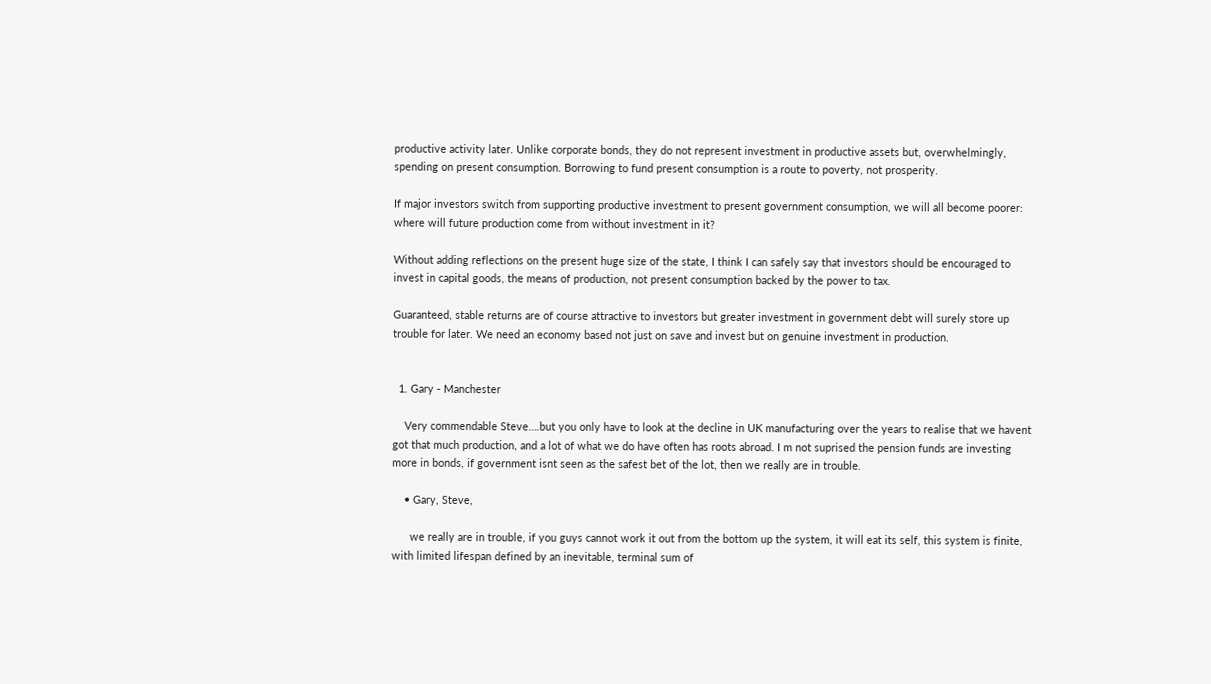productive activity later. Unlike corporate bonds, they do not represent investment in productive assets but, overwhelmingly, spending on present consumption. Borrowing to fund present consumption is a route to poverty, not prosperity.

If major investors switch from supporting productive investment to present government consumption, we will all become poorer: where will future production come from without investment in it?

Without adding reflections on the present huge size of the state, I think I can safely say that investors should be encouraged to invest in capital goods, the means of production, not present consumption backed by the power to tax.

Guaranteed, stable returns are of course attractive to investors but greater investment in government debt will surely store up trouble for later. We need an economy based not just on save and invest but on genuine investment in production.


  1. Gary - Manchester

    Very commendable Steve….but you only have to look at the decline in UK manufacturing over the years to realise that we havent got that much production, and a lot of what we do have often has roots abroad. I m not suprised the pension funds are investing more in bonds, if government isnt seen as the safest bet of the lot, then we really are in trouble.

    • Gary, Steve,

      we really are in trouble, if you guys cannot work it out from the bottom up the system, it will eat its self, this system is finite, with limited lifespan defined by an inevitable, terminal sum of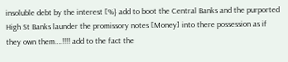insoluble debt by the interest [%} add to boot the Central Banks and the purported High St Banks launder the promissory notes [Money] into there possession as if they own them….!!!! add to the fact the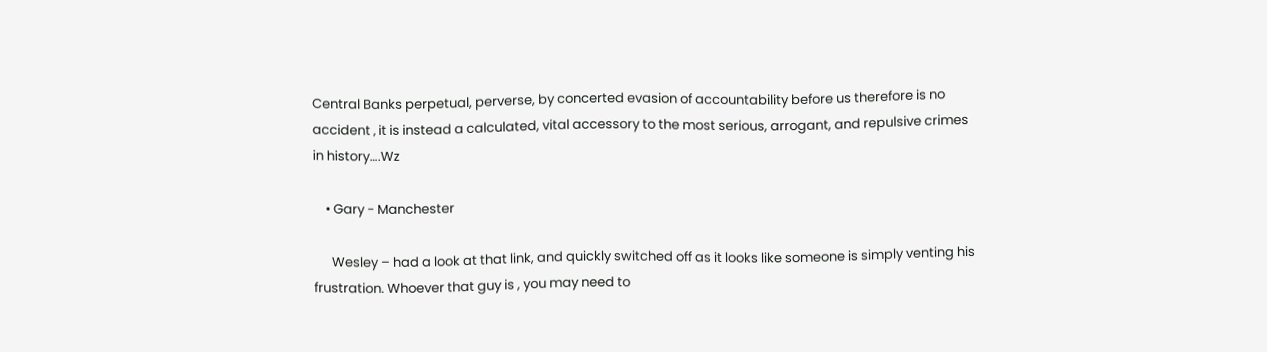Central Banks perpetual, perverse, by concerted evasion of accountability before us therefore is no accident ‚ it is instead a calculated, vital accessory to the most serious, arrogant, and repulsive crimes in history….Wz

    • Gary - Manchester

      Wesley – had a look at that link, and quickly switched off as it looks like someone is simply venting his frustration. Whoever that guy is , you may need to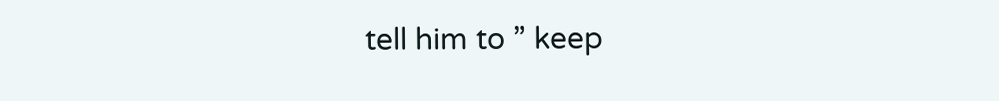tell him to ” keep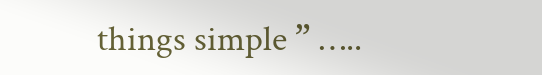things simple ” …..